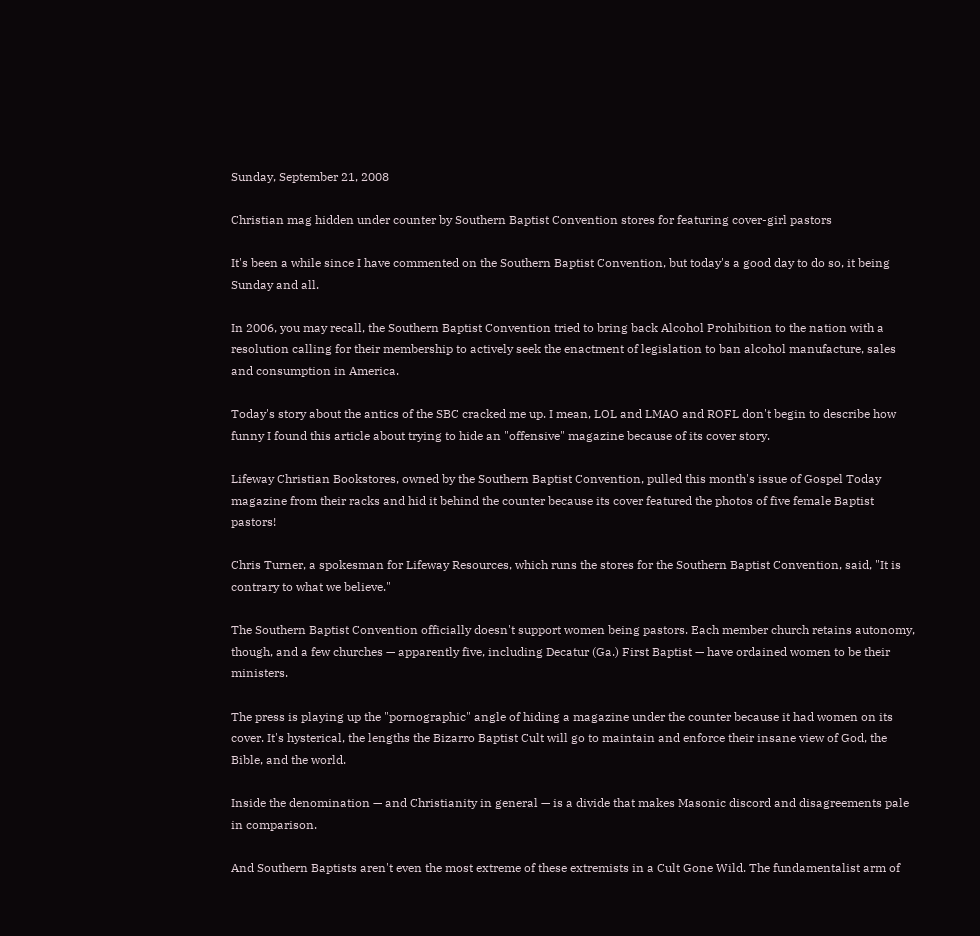Sunday, September 21, 2008

Christian mag hidden under counter by Southern Baptist Convention stores for featuring cover-girl pastors

It's been a while since I have commented on the Southern Baptist Convention, but today's a good day to do so, it being Sunday and all.

In 2006, you may recall, the Southern Baptist Convention tried to bring back Alcohol Prohibition to the nation with a resolution calling for their membership to actively seek the enactment of legislation to ban alcohol manufacture, sales and consumption in America.

Today's story about the antics of the SBC cracked me up. I mean, LOL and LMAO and ROFL don't begin to describe how funny I found this article about trying to hide an "offensive" magazine because of its cover story.

Lifeway Christian Bookstores, owned by the Southern Baptist Convention, pulled this month's issue of Gospel Today magazine from their racks and hid it behind the counter because its cover featured the photos of five female Baptist pastors!

Chris Turner, a spokesman for Lifeway Resources, which runs the stores for the Southern Baptist Convention, said, "It is contrary to what we believe."

The Southern Baptist Convention officially doesn't support women being pastors. Each member church retains autonomy, though, and a few churches — apparently five, including Decatur (Ga.) First Baptist — have ordained women to be their ministers.

The press is playing up the "pornographic" angle of hiding a magazine under the counter because it had women on its cover. It's hysterical, the lengths the Bizarro Baptist Cult will go to maintain and enforce their insane view of God, the Bible, and the world.

Inside the denomination — and Christianity in general — is a divide that makes Masonic discord and disagreements pale in comparison.

And Southern Baptists aren't even the most extreme of these extremists in a Cult Gone Wild. The fundamentalist arm of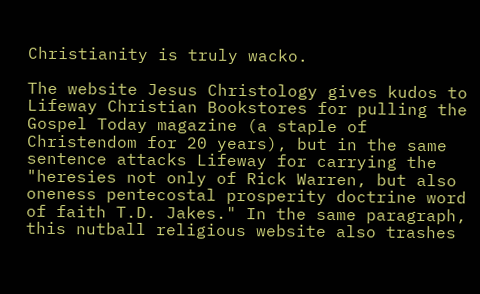Christianity is truly wacko.

The website Jesus Christology gives kudos to Lifeway Christian Bookstores for pulling the Gospel Today magazine (a staple of Christendom for 20 years), but in the same sentence attacks Lifeway for carrying the "heresies not only of Rick Warren, but also oneness pentecostal prosperity doctrine word of faith T.D. Jakes." In the same paragraph, this nutball religious website also trashes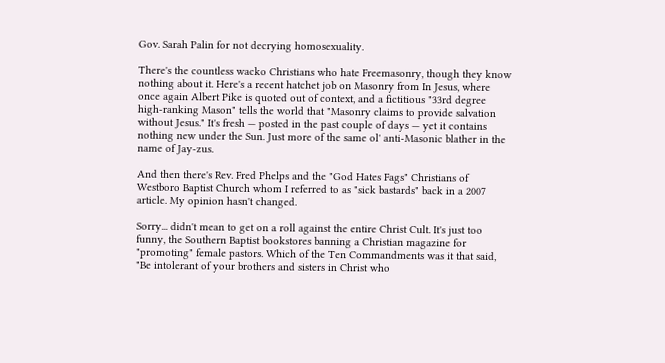Gov. Sarah Palin for not decrying homosexuality.

There's the countless wacko Christians who hate Freemasonry, though they know nothing about it. Here's a recent hatchet job on Masonry from In Jesus, where once again Albert Pike is quoted out of context, and a fictitious "33rd degree high-ranking Mason" tells the world that "Masonry claims to provide salvation without Jesus." It's fresh — posted in the past couple of days — yet it contains nothing new under the Sun. Just more of the same ol' anti-Masonic blather in the name of Jay-zus.

And then there's Rev. Fred Phelps and the "God Hates Fags" Christians of Westboro Baptist Church whom I referred to as "sick bastards" back in a 2007 article. My opinion hasn't changed.

Sorry... didn't mean to get on a roll against the entire Christ Cult. It's just too funny, the Southern Baptist bookstores banning a Christian magazine for "promoting" female pastors. Which of the Ten Commandments was it that said, "Be intolerant of your brothers and sisters in Christ who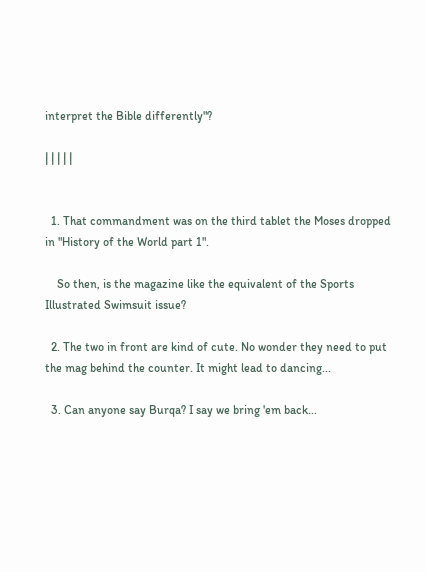interpret the Bible differently"?

| | | | |


  1. That commandment was on the third tablet the Moses dropped in "History of the World part 1".

    So then, is the magazine like the equivalent of the Sports Illustrated Swimsuit issue?

  2. The two in front are kind of cute. No wonder they need to put the mag behind the counter. It might lead to dancing...

  3. Can anyone say Burqa? I say we bring 'em back...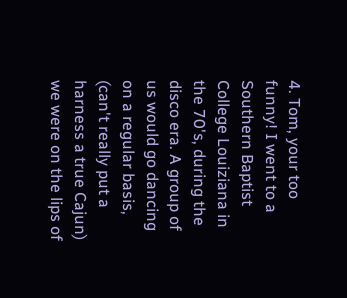4. Tom, your too funny! I went to a Southern Baptist College Louiziana in the 70's, during the disco era. A group of us would go dancing on a regular basis, (can't really put a harness a true Cajun) we were on the lips of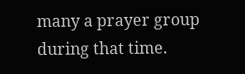many a prayer group during that time.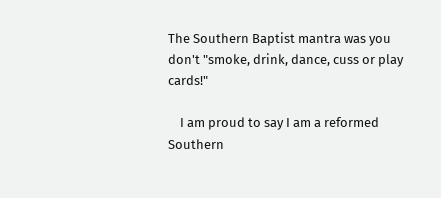The Southern Baptist mantra was you don't "smoke, drink, dance, cuss or play cards!"

    I am proud to say I am a reformed Southern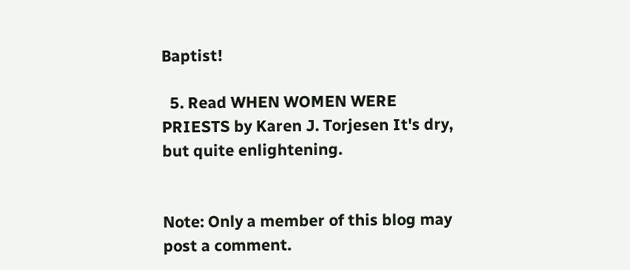Baptist!

  5. Read WHEN WOMEN WERE PRIESTS by Karen J. Torjesen It's dry, but quite enlightening.


Note: Only a member of this blog may post a comment.